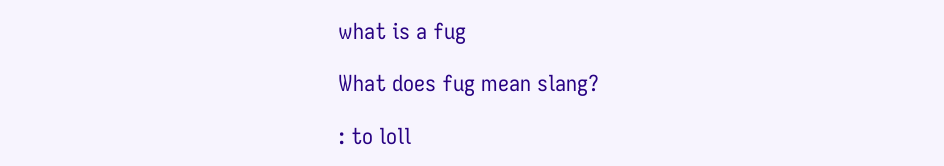what is a fug

What does fug mean slang?

: to loll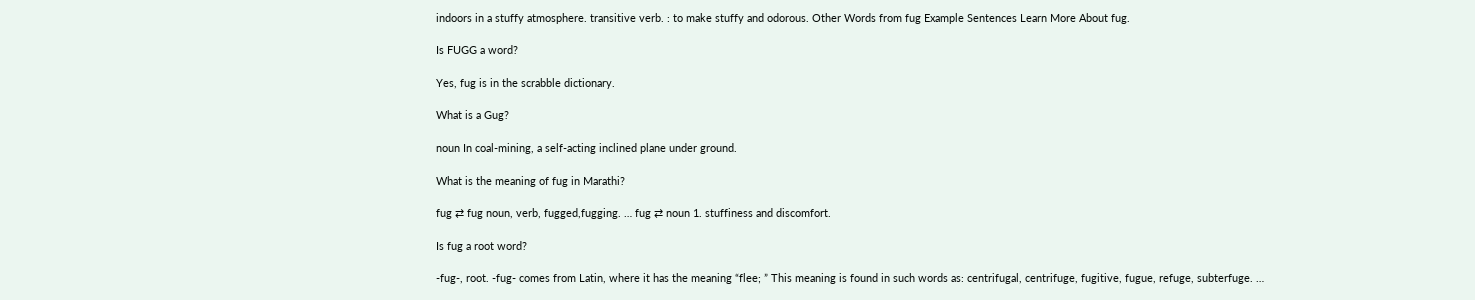indoors in a stuffy atmosphere. transitive verb. : to make stuffy and odorous. Other Words from fug Example Sentences Learn More About fug.

Is FUGG a word?

Yes, fug is in the scrabble dictionary.

What is a Gug?

noun In coal-mining, a self-acting inclined plane under ground.

What is the meaning of fug in Marathi?

fug ⇄ fug noun, verb, fugged,fugging. … fug ⇄ noun 1. stuffiness and discomfort.

Is fug a root word?

-fug-, root. -fug- comes from Latin, where it has the meaning “flee; ” This meaning is found in such words as: centrifugal, centrifuge, fugitive, fugue, refuge, subterfuge. …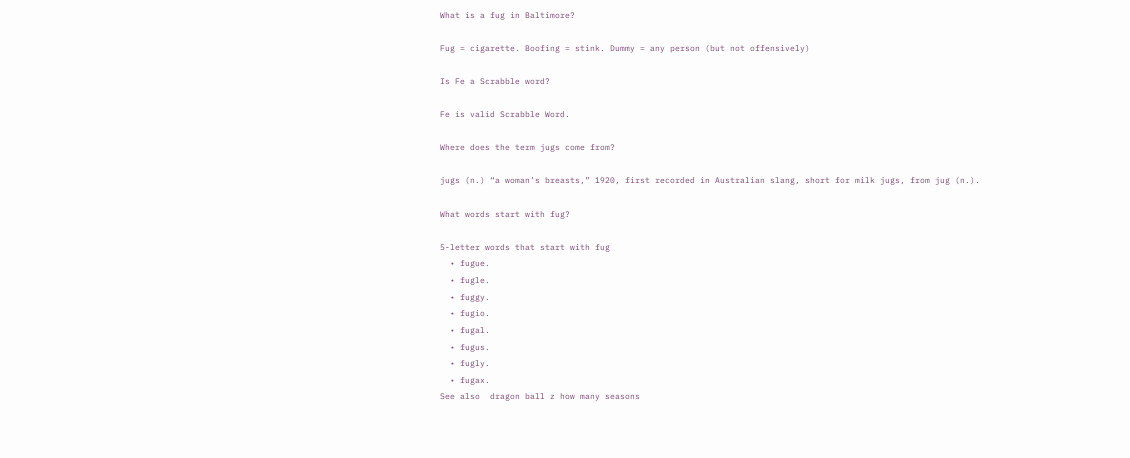What is a fug in Baltimore?

Fug = cigarette. Boofing = stink. Dummy = any person (but not offensively)

Is Fe a Scrabble word?

Fe is valid Scrabble Word.

Where does the term jugs come from?

jugs (n.) “a woman’s breasts,” 1920, first recorded in Australian slang, short for milk jugs, from jug (n.).

What words start with fug?

5-letter words that start with fug
  • fugue.
  • fugle.
  • fuggy.
  • fugio.
  • fugal.
  • fugus.
  • fugly.
  • fugax.
See also  dragon ball z how many seasons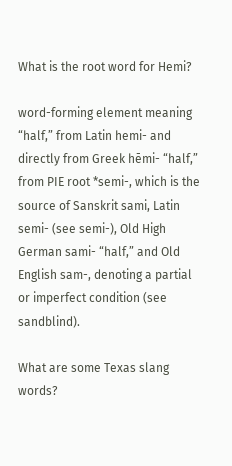What is the root word for Hemi?

word-forming element meaning “half,” from Latin hemi- and directly from Greek hēmi- “half,” from PIE root *semi-, which is the source of Sanskrit sami, Latin semi- (see semi-), Old High German sami- “half,” and Old English sam-, denoting a partial or imperfect condition (see sandblind).

What are some Texas slang words?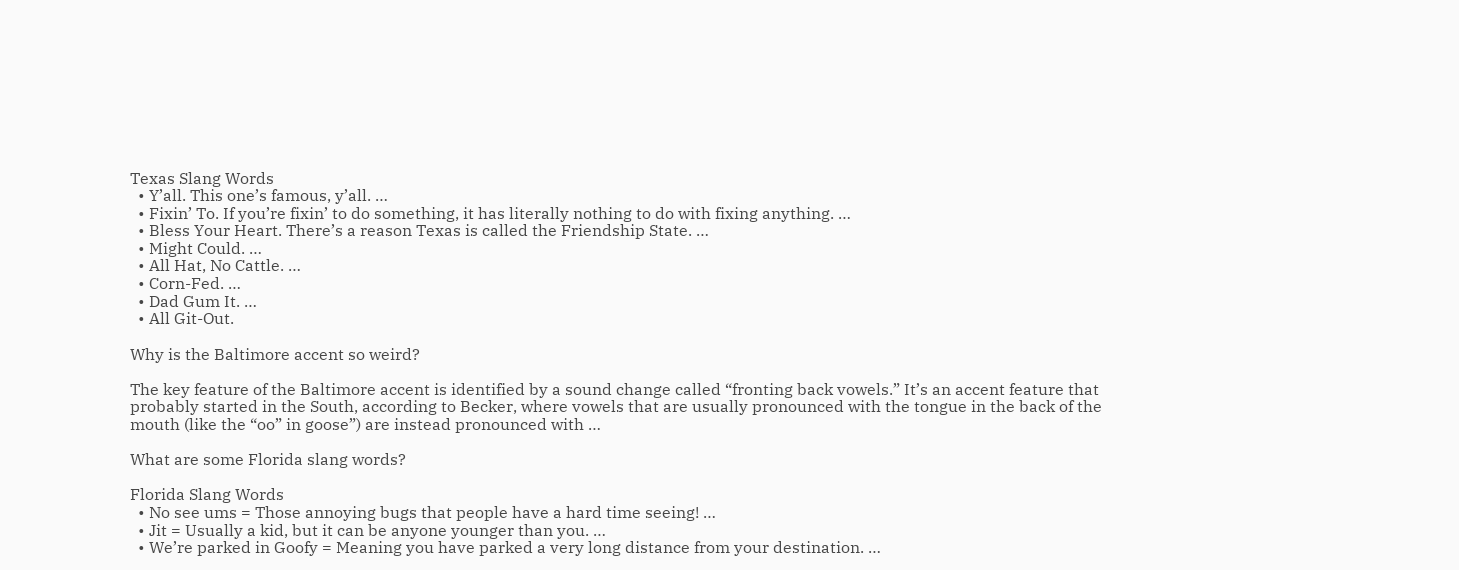Texas Slang Words
  • Y’all. This one’s famous, y’all. …
  • Fixin’ To. If you’re fixin’ to do something, it has literally nothing to do with fixing anything. …
  • Bless Your Heart. There’s a reason Texas is called the Friendship State. …
  • Might Could. …
  • All Hat, No Cattle. …
  • Corn-Fed. …
  • Dad Gum It. …
  • All Git-Out.

Why is the Baltimore accent so weird?

The key feature of the Baltimore accent is identified by a sound change called “fronting back vowels.” It’s an accent feature that probably started in the South, according to Becker, where vowels that are usually pronounced with the tongue in the back of the mouth (like the “oo” in goose”) are instead pronounced with …

What are some Florida slang words?

Florida Slang Words
  • No see ums = Those annoying bugs that people have a hard time seeing! …
  • Jit = Usually a kid, but it can be anyone younger than you. …
  • We’re parked in Goofy = Meaning you have parked a very long distance from your destination. …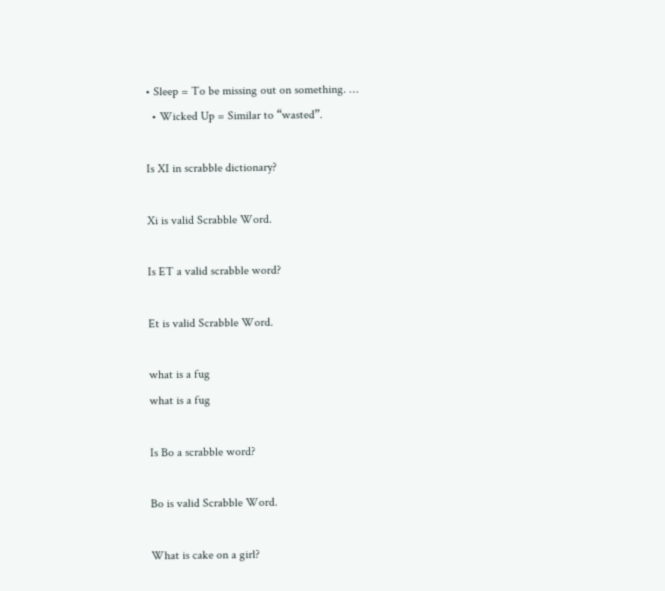• Sleep = To be missing out on something. …
  • Wicked Up = Similar to “wasted”.

Is XI in scrabble dictionary?

Xi is valid Scrabble Word.

Is ET a valid scrabble word?

Et is valid Scrabble Word.

what is a fug
what is a fug

Is Bo a scrabble word?

Bo is valid Scrabble Word.

What is cake on a girl?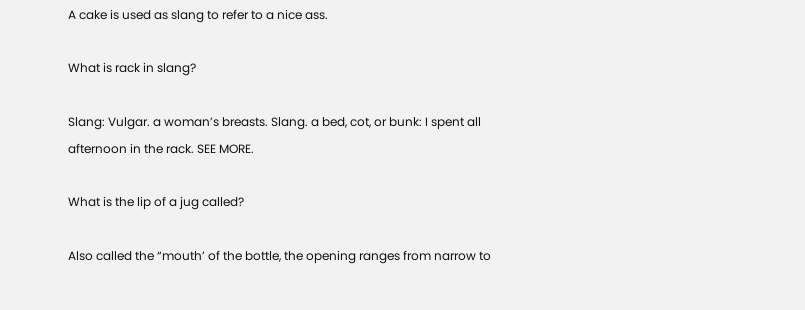A cake is used as slang to refer to a nice ass.

What is rack in slang?

Slang: Vulgar. a woman’s breasts. Slang. a bed, cot, or bunk: I spent all afternoon in the rack. SEE MORE.

What is the lip of a jug called?

Also called the “mouth’ of the bottle, the opening ranges from narrow to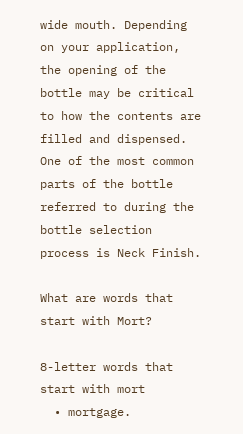wide mouth. Depending on your application, the opening of the bottle may be critical to how the contents are filled and dispensed. One of the most common parts of the bottle referred to during the bottle selection process is Neck Finish.

What are words that start with Mort?

8-letter words that start with mort
  • mortgage.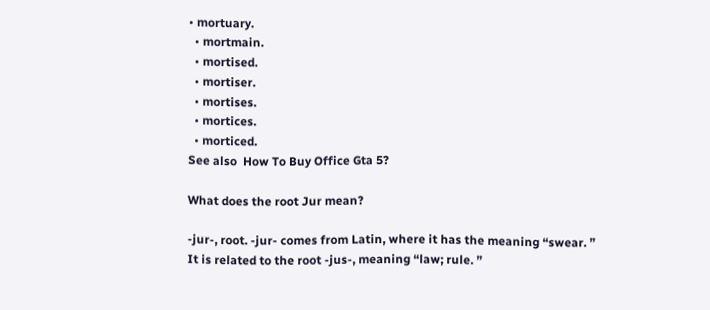• mortuary.
  • mortmain.
  • mortised.
  • mortiser.
  • mortises.
  • mortices.
  • morticed.
See also  How To Buy Office Gta 5?

What does the root Jur mean?

-jur-, root. -jur- comes from Latin, where it has the meaning “swear. ” It is related to the root -jus-, meaning “law; rule. ”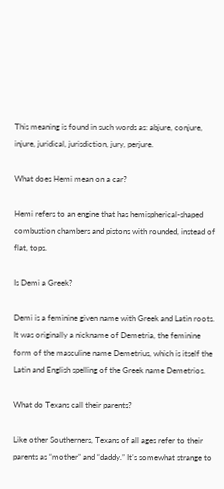This meaning is found in such words as: abjure, conjure, injure, juridical, jurisdiction, jury, perjure.

What does Hemi mean on a car?

Hemi refers to an engine that has hemispherical-shaped combustion chambers and pistons with rounded, instead of flat, tops.

Is Demi a Greek?

Demi is a feminine given name with Greek and Latin roots. It was originally a nickname of Demetria, the feminine form of the masculine name Demetrius, which is itself the Latin and English spelling of the Greek name Demetrios.

What do Texans call their parents?

Like other Southerners, Texans of all ages refer to their parents as “mother” and “daddy.” It’s somewhat strange to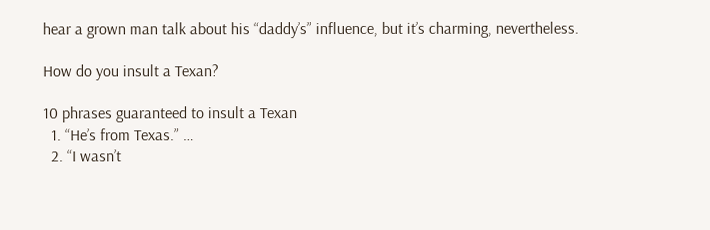hear a grown man talk about his “daddy’s” influence, but it’s charming, nevertheless.

How do you insult a Texan?

10 phrases guaranteed to insult a Texan
  1. “He’s from Texas.” …
  2. “I wasn’t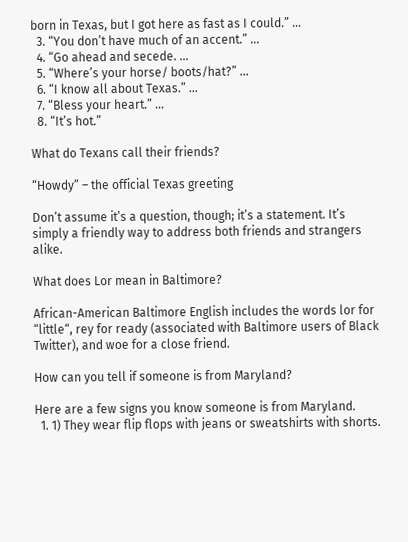born in Texas, but I got here as fast as I could.” …
  3. “You don’t have much of an accent.” …
  4. “Go ahead and secede. …
  5. “Where’s your horse/ boots/hat?” …
  6. “I know all about Texas.” …
  7. “Bless your heart.” …
  8. “It’s hot.”

What do Texans call their friends?

“Howdy” – the official Texas greeting

Don’t assume it’s a question, though; it’s a statement. It’s simply a friendly way to address both friends and strangers alike.

What does Lor mean in Baltimore?

African-American Baltimore English includes the words lor for “little“, rey for ready (associated with Baltimore users of Black Twitter), and woe for a close friend.

How can you tell if someone is from Maryland?

Here are a few signs you know someone is from Maryland.
  1. 1) They wear flip flops with jeans or sweatshirts with shorts.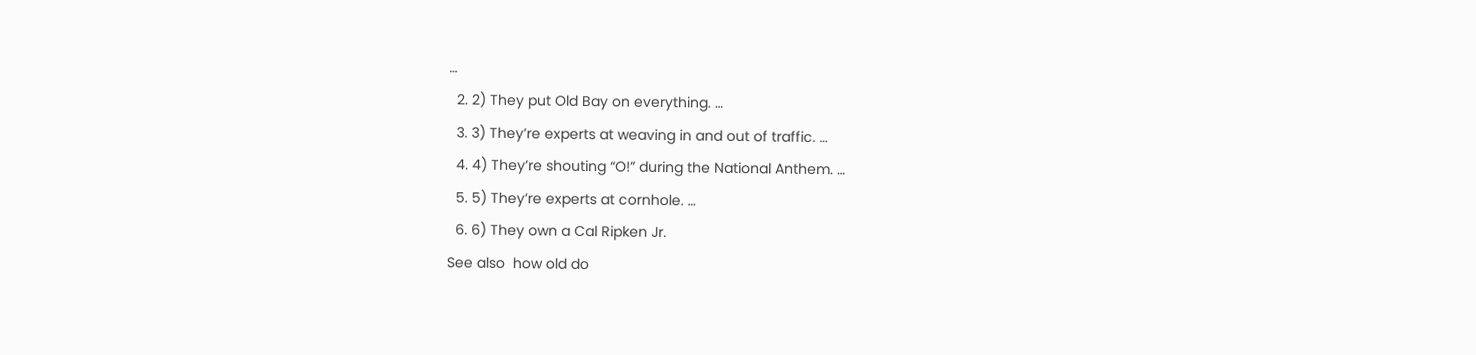…
  2. 2) They put Old Bay on everything. …
  3. 3) They’re experts at weaving in and out of traffic. …
  4. 4) They’re shouting “O!” during the National Anthem. …
  5. 5) They’re experts at cornhole. …
  6. 6) They own a Cal Ripken Jr.
See also  how old do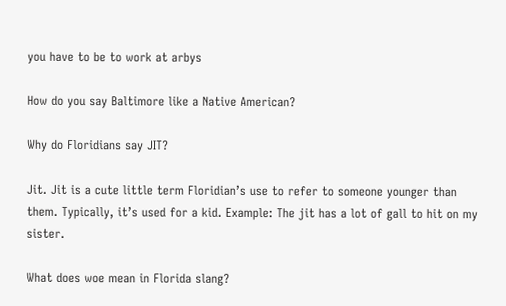you have to be to work at arbys

How do you say Baltimore like a Native American?

Why do Floridians say JIT?

Jit. Jit is a cute little term Floridian’s use to refer to someone younger than them. Typically, it’s used for a kid. Example: The jit has a lot of gall to hit on my sister.

What does woe mean in Florida slang?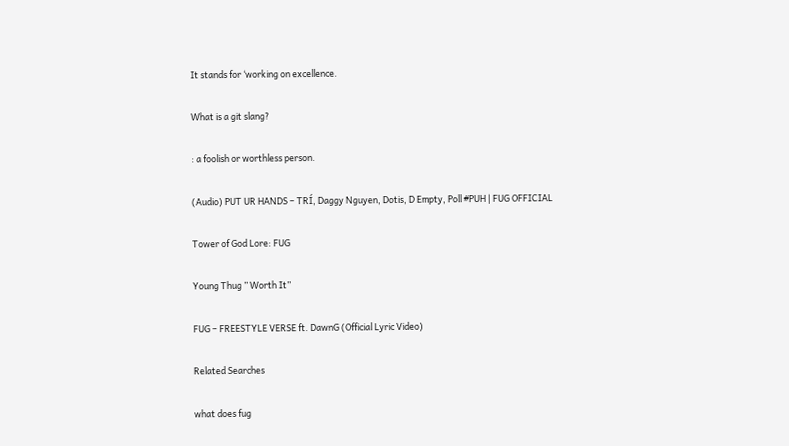It stands for ‘working on excellence.

What is a git slang?

: a foolish or worthless person.

(Audio) PUT UR HANDS – TRÍ, Daggy Nguyen, Dotis, D Empty, Poll #PUH | FUG OFFICIAL

Tower of God Lore: FUG

Young Thug ” Worth It”

FUG – FREESTYLE VERSE ft. DawnG (Official Lyric Video)

Related Searches

what does fug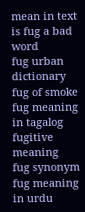mean in text
is fug a bad word
fug urban dictionary
fug of smoke
fug meaning in tagalog
fugitive meaning
fug synonym
fug meaning in urdu